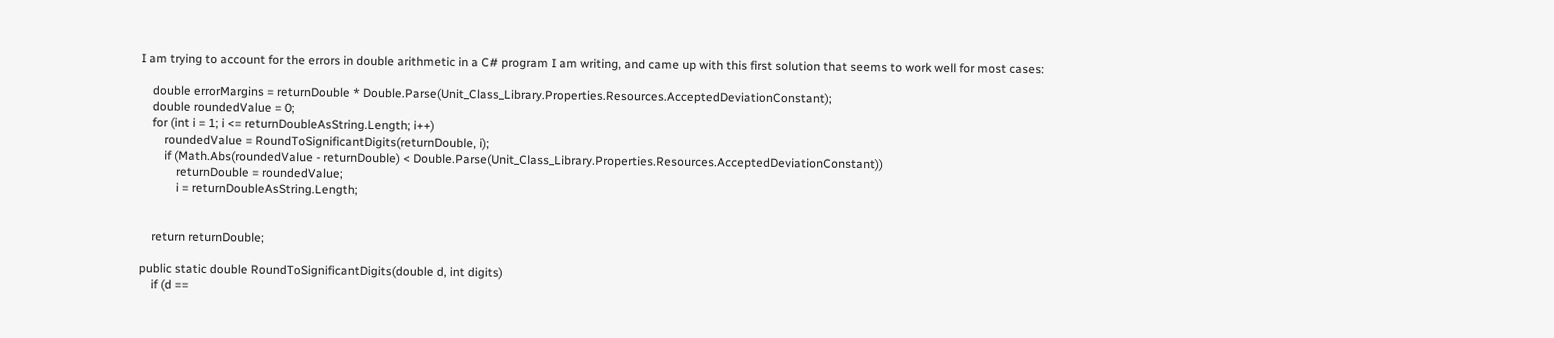I am trying to account for the errors in double arithmetic in a C# program I am writing, and came up with this first solution that seems to work well for most cases:

    double errorMargins = returnDouble * Double.Parse(Unit_Class_Library.Properties.Resources.AcceptedDeviationConstant);
    double roundedValue = 0;
    for (int i = 1; i <= returnDoubleAsString.Length; i++)
        roundedValue = RoundToSignificantDigits(returnDouble, i);
        if (Math.Abs(roundedValue - returnDouble) < Double.Parse(Unit_Class_Library.Properties.Resources.AcceptedDeviationConstant))
            returnDouble = roundedValue;
            i = returnDoubleAsString.Length;


    return returnDouble;

public static double RoundToSignificantDigits(double d, int digits)
    if (d ==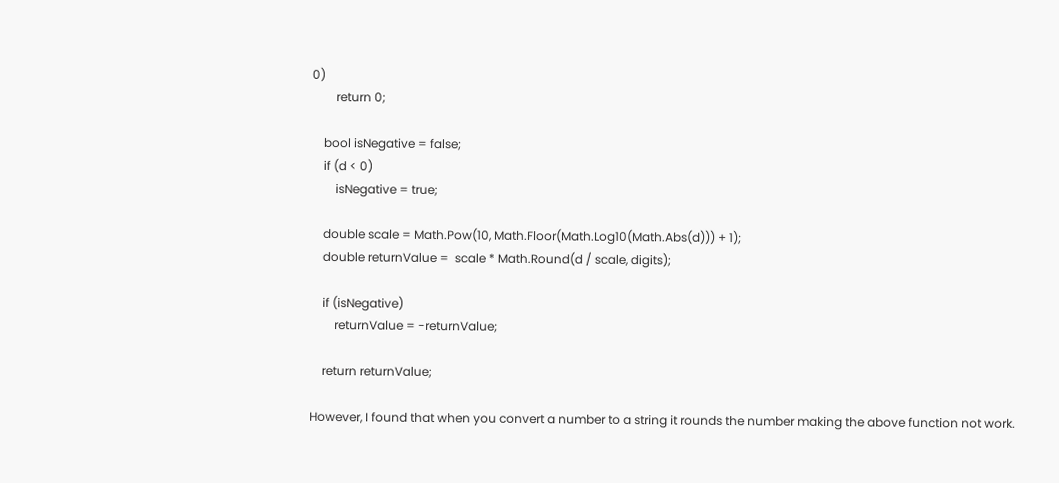0)
        return 0;

    bool isNegative = false;
    if (d < 0)
        isNegative = true;

    double scale = Math.Pow(10, Math.Floor(Math.Log10(Math.Abs(d))) + 1);
    double returnValue =  scale * Math.Round(d / scale, digits);

    if (isNegative)
        returnValue = -returnValue;

    return returnValue;

However, I found that when you convert a number to a string it rounds the number making the above function not work.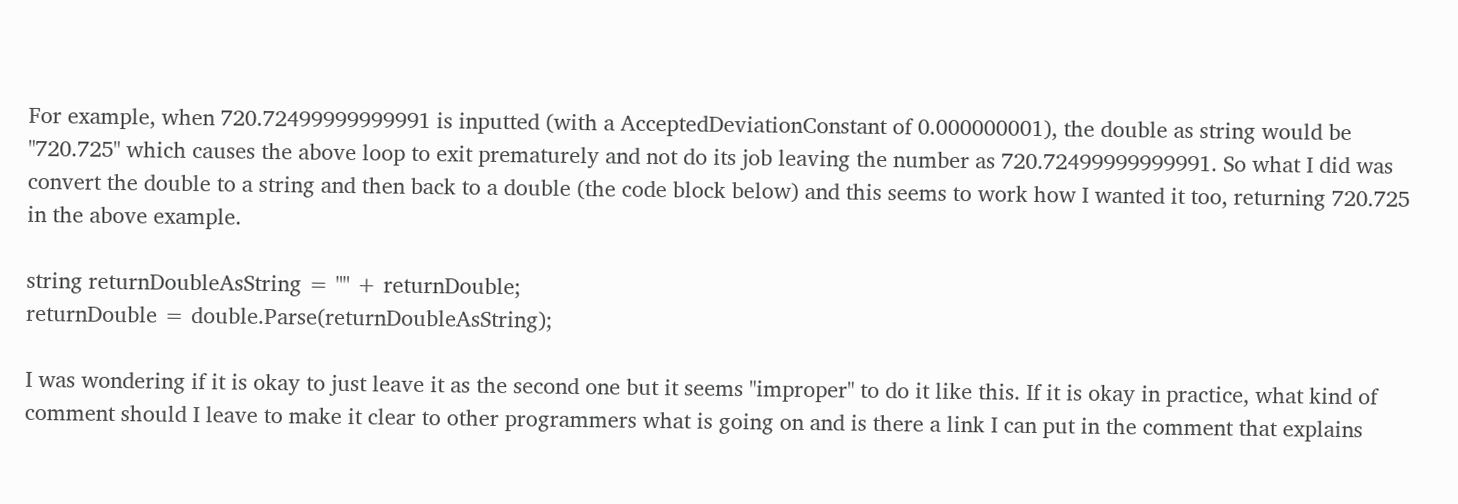For example, when 720.72499999999991 is inputted (with a AcceptedDeviationConstant of 0.000000001), the double as string would be "720.725" which causes the above loop to exit prematurely and not do its job leaving the number as 720.72499999999991. So what I did was convert the double to a string and then back to a double (the code block below) and this seems to work how I wanted it too, returning 720.725 in the above example.

string returnDoubleAsString = "" + returnDouble;
returnDouble = double.Parse(returnDoubleAsString);

I was wondering if it is okay to just leave it as the second one but it seems "improper" to do it like this. If it is okay in practice, what kind of comment should I leave to make it clear to other programmers what is going on and is there a link I can put in the comment that explains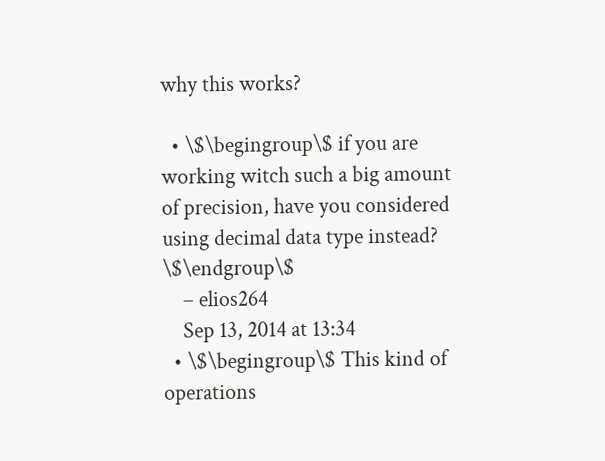why this works?

  • \$\begingroup\$ if you are working witch such a big amount of precision, have you considered using decimal data type instead? \$\endgroup\$
    – elios264
    Sep 13, 2014 at 13:34
  • \$\begingroup\$ This kind of operations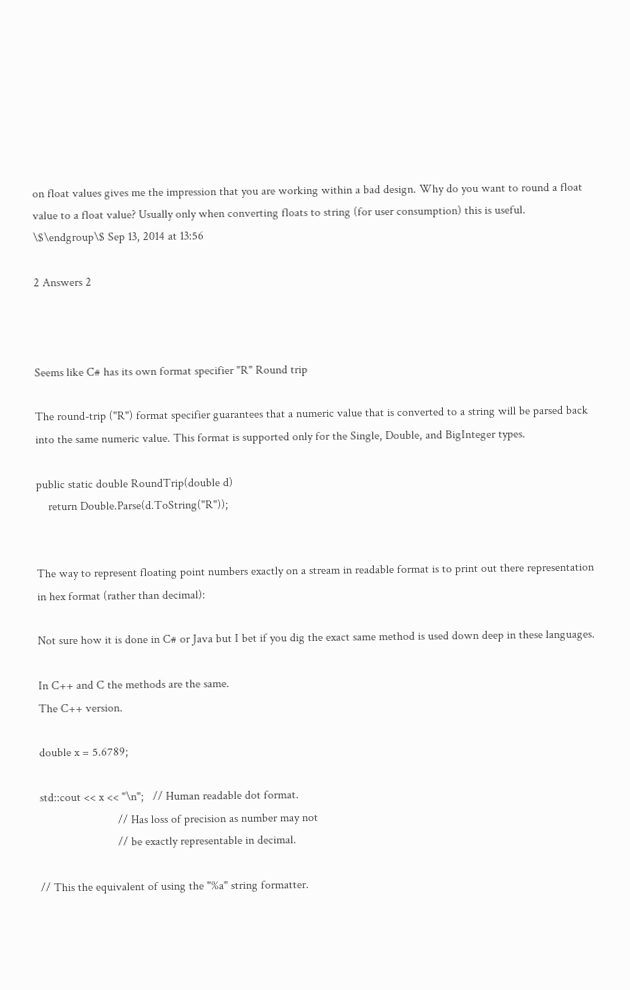on float values gives me the impression that you are working within a bad design. Why do you want to round a float value to a float value? Usually only when converting floats to string (for user consumption) this is useful. \$\endgroup\$ Sep 13, 2014 at 13:56

2 Answers 2



Seems like C# has its own format specifier "R" Round trip

The round-trip ("R") format specifier guarantees that a numeric value that is converted to a string will be parsed back into the same numeric value. This format is supported only for the Single, Double, and BigInteger types.

public static double RoundTrip(double d)
    return Double.Parse(d.ToString("R"));


The way to represent floating point numbers exactly on a stream in readable format is to print out there representation in hex format (rather than decimal):

Not sure how it is done in C# or Java but I bet if you dig the exact same method is used down deep in these languages.

In C++ and C the methods are the same.
The C++ version.

double x = 5.6789;

std::cout << x << "\n";   // Human readable dot format.
                          // Has loss of precision as number may not
                          // be exactly representable in decimal.

// This the equivalent of using the "%a" string formatter.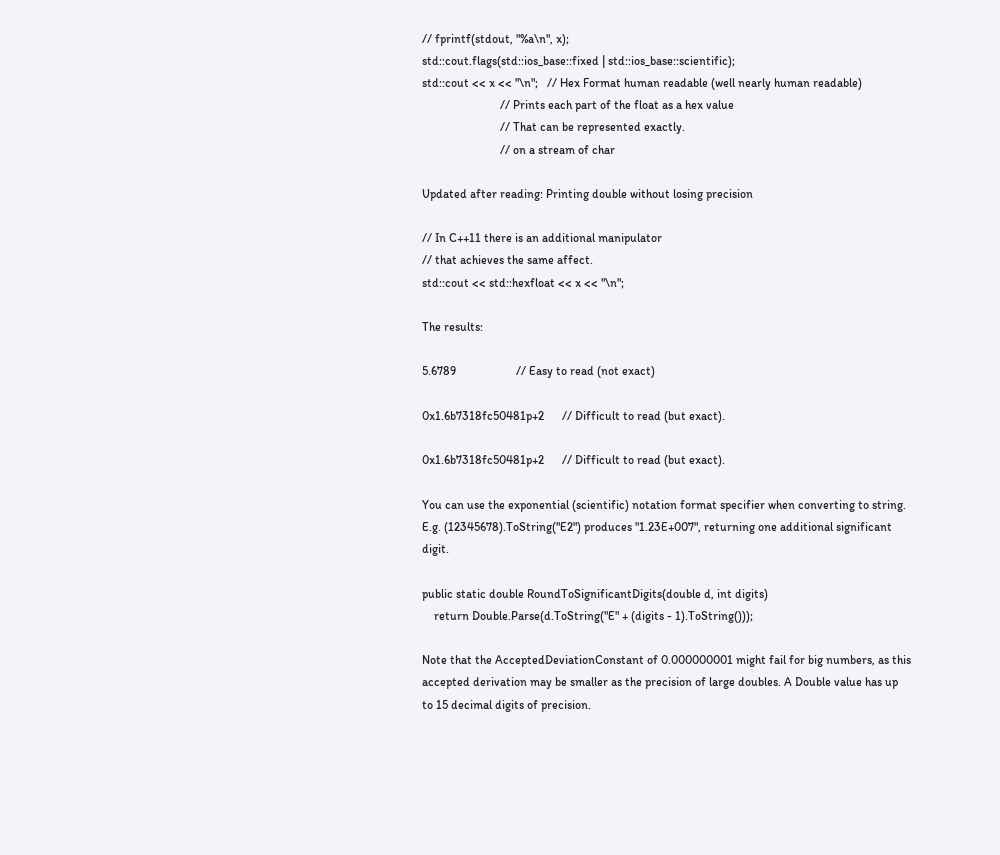// fprintf(stdout, "%a\n", x);
std::cout.flags(std::ios_base::fixed | std::ios_base::scientific);
std::cout << x << "\n";   // Hex Format human readable (well nearly human readable)
                          // Prints each part of the float as a hex value
                          // That can be represented exactly.
                          // on a stream of char

Updated after reading: Printing double without losing precision

// In C++11 there is an additional manipulator
// that achieves the same affect.
std::cout << std::hexfloat << x << "\n";

The results:

5.6789                    // Easy to read (not exact)

0x1.6b7318fc50481p+2      // Difficult to read (but exact).

0x1.6b7318fc50481p+2      // Difficult to read (but exact).

You can use the exponential (scientific) notation format specifier when converting to string. E.g. (12345678).ToString("E2") produces "1.23E+007", returning one additional significant digit.

public static double RoundToSignificantDigits(double d, int digits)
    return Double.Parse(d.ToString("E" + (digits - 1).ToString()));

Note that the AcceptedDeviationConstant of 0.000000001 might fail for big numbers, as this accepted derivation may be smaller as the precision of large doubles. A Double value has up to 15 decimal digits of precision.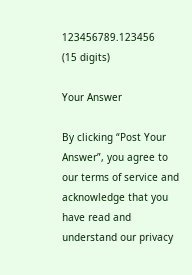123456789.123456         (15 digits)

Your Answer

By clicking “Post Your Answer”, you agree to our terms of service and acknowledge that you have read and understand our privacy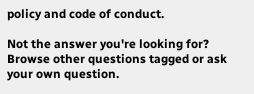policy and code of conduct.

Not the answer you're looking for? Browse other questions tagged or ask your own question.